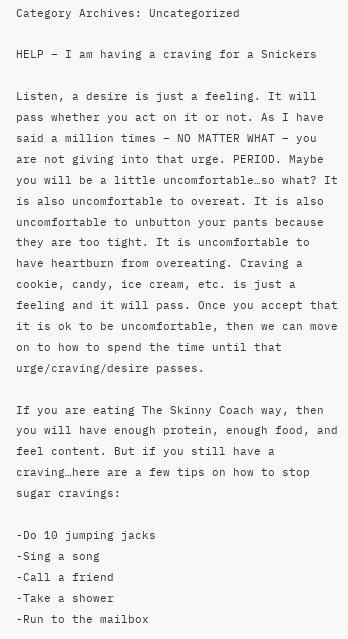Category Archives: Uncategorized

HELP – I am having a craving for a Snickers

Listen, a desire is just a feeling. It will pass whether you act on it or not. As I have said a million times – NO MATTER WHAT – you are not giving into that urge. PERIOD. Maybe you will be a little uncomfortable…so what? It is also uncomfortable to overeat. It is also uncomfortable to unbutton your pants because they are too tight. It is uncomfortable to have heartburn from overeating. Craving a cookie, candy, ice cream, etc. is just a feeling and it will pass. Once you accept that it is ok to be uncomfortable, then we can move on to how to spend the time until that urge/craving/desire passes.

If you are eating The Skinny Coach way, then you will have enough protein, enough food, and feel content. But if you still have a craving…here are a few tips on how to stop sugar cravings:

-Do 10 jumping jacks
-Sing a song
-Call a friend
-Take a shower
-Run to the mailbox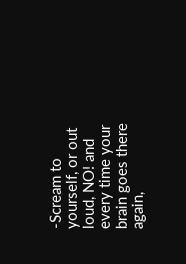-Scream to yourself, or out loud, NO! and every time your brain goes there again,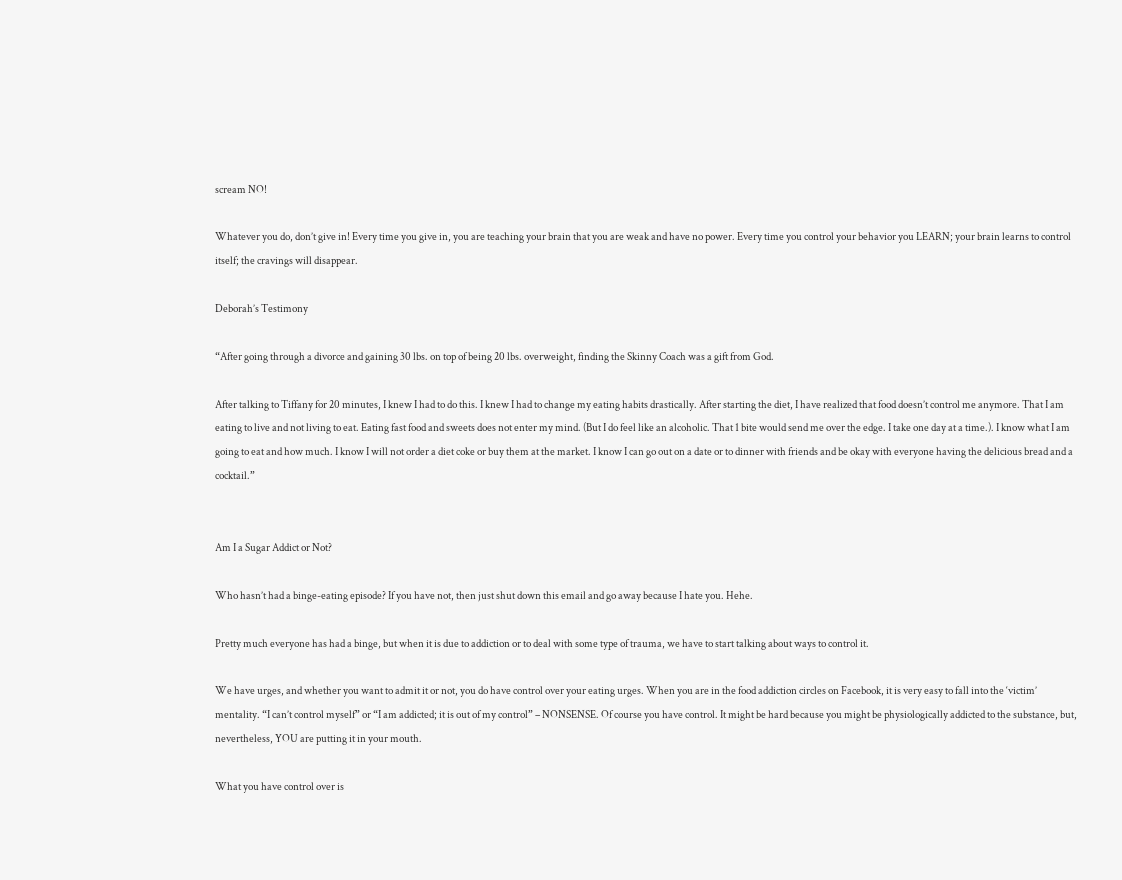scream NO!

Whatever you do, don’t give in! Every time you give in, you are teaching your brain that you are weak and have no power. Every time you control your behavior you LEARN; your brain learns to control itself; the cravings will disappear.

Deborah’s Testimony

“After going through a divorce and gaining 30 lbs. on top of being 20 lbs. overweight, finding the Skinny Coach was a gift from God.

After talking to Tiffany for 20 minutes, I knew I had to do this. I knew I had to change my eating habits drastically. After starting the diet, I have realized that food doesn’t control me anymore. That I am eating to live and not living to eat. Eating fast food and sweets does not enter my mind. (But I do feel like an alcoholic. That 1 bite would send me over the edge. I take one day at a time.). I know what I am going to eat and how much. I know I will not order a diet coke or buy them at the market. I know I can go out on a date or to dinner with friends and be okay with everyone having the delicious bread and a cocktail.”


Am I a Sugar Addict or Not?

Who hasn’t had a binge-eating episode? If you have not, then just shut down this email and go away because I hate you. Hehe.

Pretty much everyone has had a binge, but when it is due to addiction or to deal with some type of trauma, we have to start talking about ways to control it.

We have urges, and whether you want to admit it or not, you do have control over your eating urges. When you are in the food addiction circles on Facebook, it is very easy to fall into the ‘victim’ mentality. “I can’t control myself” or “I am addicted; it is out of my control” – NONSENSE. Of course you have control. It might be hard because you might be physiologically addicted to the substance, but, nevertheless, YOU are putting it in your mouth.

What you have control over is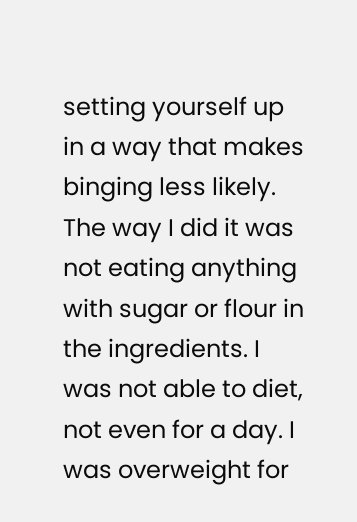setting yourself up in a way that makes binging less likely. The way I did it was not eating anything with sugar or flour in the ingredients. I was not able to diet, not even for a day. I was overweight for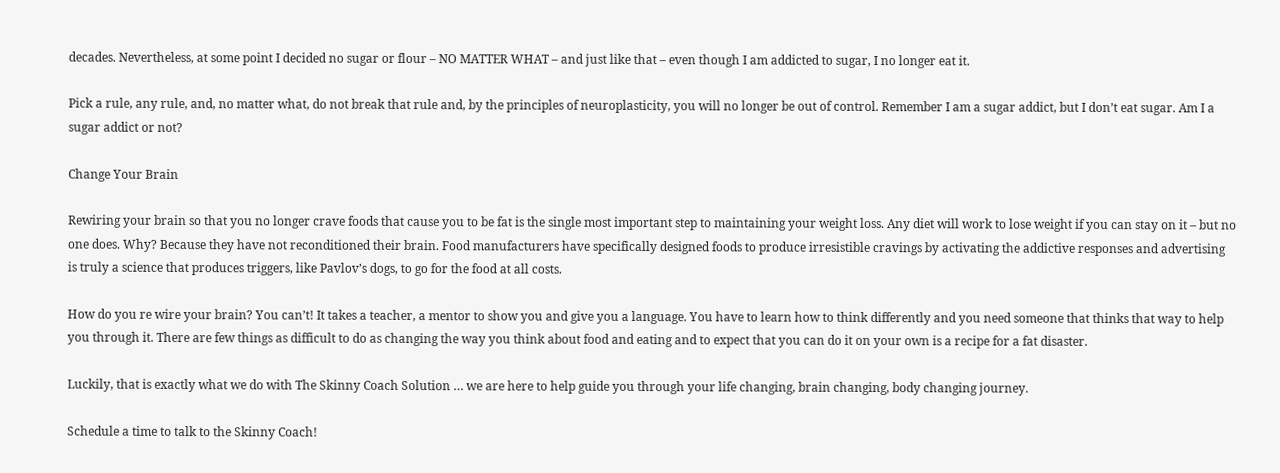decades. Nevertheless, at some point I decided no sugar or flour – NO MATTER WHAT – and just like that – even though I am addicted to sugar, I no longer eat it.

Pick a rule, any rule, and, no matter what, do not break that rule and, by the principles of neuroplasticity, you will no longer be out of control. Remember I am a sugar addict, but I don’t eat sugar. Am I a sugar addict or not?

Change Your Brain

Rewiring your brain so that you no longer crave foods that cause you to be fat is the single most important step to maintaining your weight loss. Any diet will work to lose weight if you can stay on it – but no one does. Why? Because they have not reconditioned their brain. Food manufacturers have specifically designed foods to produce irresistible cravings by activating the addictive responses and advertising is truly a science that produces triggers, like Pavlov’s dogs, to go for the food at all costs.

How do you re wire your brain? You can’t! It takes a teacher, a mentor to show you and give you a language. You have to learn how to think differently and you need someone that thinks that way to help you through it. There are few things as difficult to do as changing the way you think about food and eating and to expect that you can do it on your own is a recipe for a fat disaster.

Luckily, that is exactly what we do with The Skinny Coach Solution … we are here to help guide you through your life changing, brain changing, body changing journey.

Schedule a time to talk to the Skinny Coach!